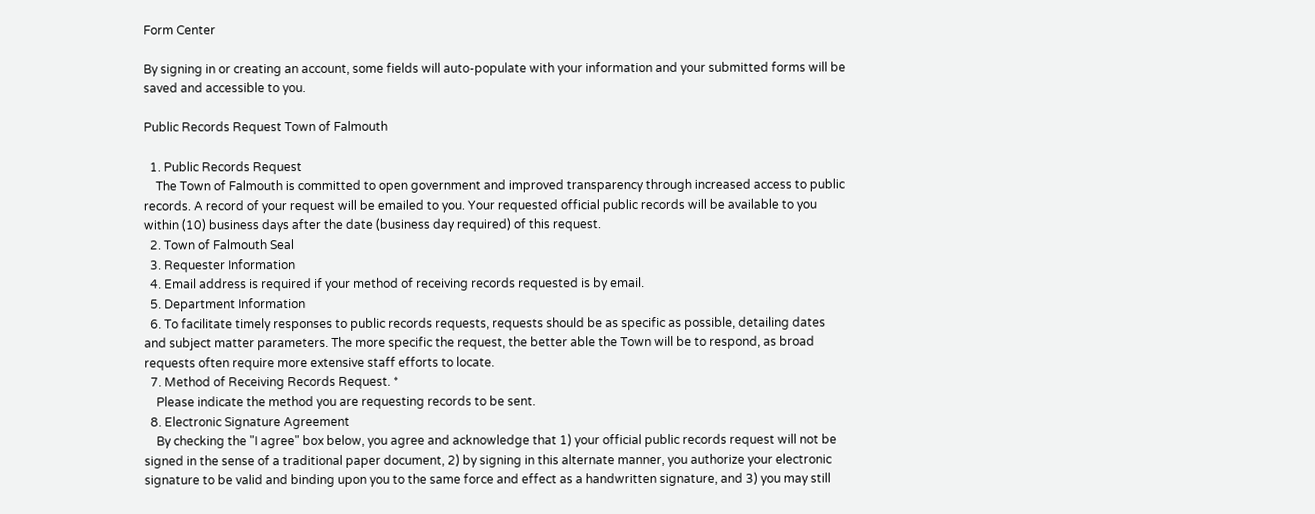Form Center

By signing in or creating an account, some fields will auto-populate with your information and your submitted forms will be saved and accessible to you.

Public Records Request Town of Falmouth

  1. Public Records Request
    The Town of Falmouth is committed to open government and improved transparency through increased access to public records. A record of your request will be emailed to you. Your requested official public records will be available to you within (10) business days after the date (business day required) of this request.
  2. Town of Falmouth Seal
  3. Requester Information
  4. Email address is required if your method of receiving records requested is by email.
  5. Department Information
  6. To facilitate timely responses to public records requests, requests should be as specific as possible, detailing dates and subject matter parameters. The more specific the request, the better able the Town will be to respond, as broad requests often require more extensive staff efforts to locate.
  7. Method of Receiving Records Request. *
    Please indicate the method you are requesting records to be sent.
  8. Electronic Signature Agreement
    By checking the "I agree" box below, you agree and acknowledge that 1) your official public records request will not be signed in the sense of a traditional paper document, 2) by signing in this alternate manner, you authorize your electronic signature to be valid and binding upon you to the same force and effect as a handwritten signature, and 3) you may still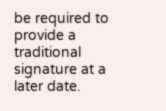be required to provide a traditional signature at a later date.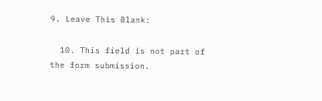9. Leave This Blank:

  10. This field is not part of the form submission.